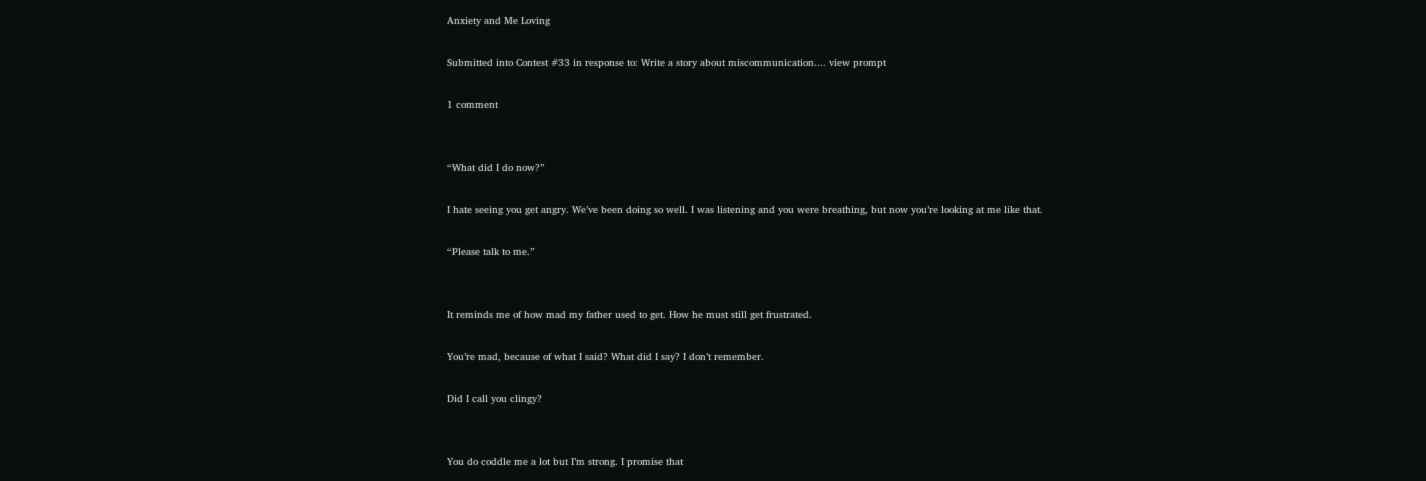Anxiety and Me Loving

Submitted into Contest #33 in response to: Write a story about miscommunication.... view prompt

1 comment


“What did I do now?”

I hate seeing you get angry. We’ve been doing so well. I was listening and you were breathing, but now you’re looking at me like that.

“Please talk to me.”


It reminds me of how mad my father used to get. How he must still get frustrated.

You’re mad, because of what I said? What did I say? I don’t remember.

Did I call you clingy?


You do coddle me a lot but I’m strong. I promise that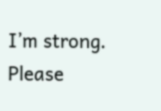I’m strong. Please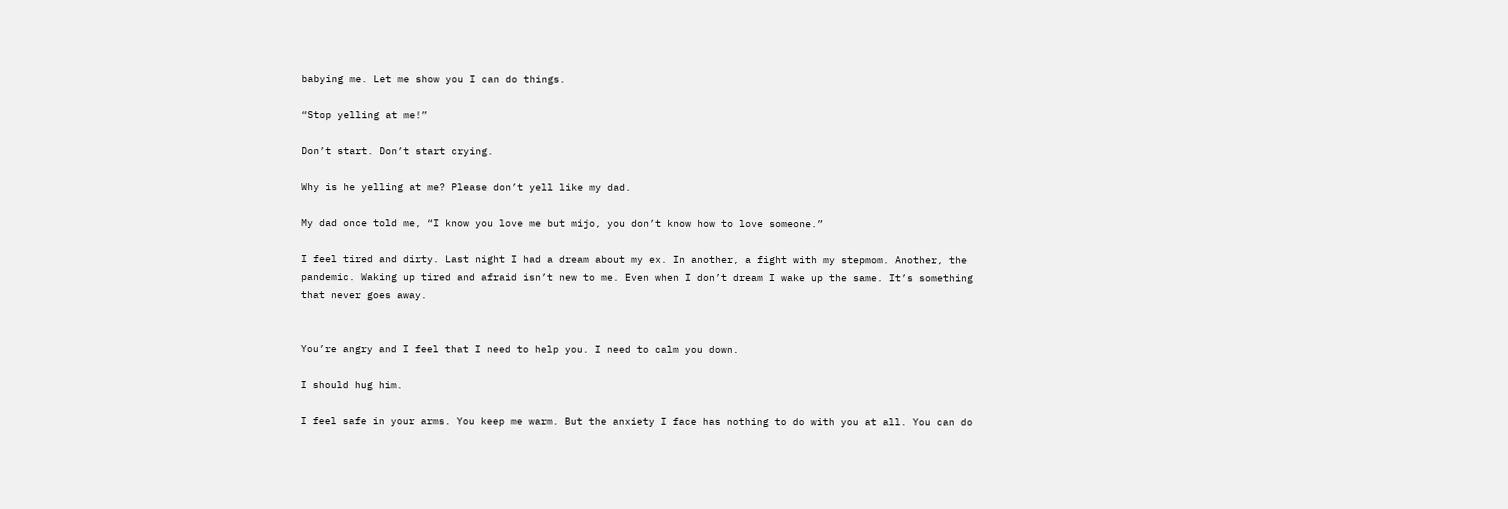babying me. Let me show you I can do things.

“Stop yelling at me!”

Don’t start. Don’t start crying.

Why is he yelling at me? Please don’t yell like my dad.

My dad once told me, “I know you love me but mijo, you don’t know how to love someone.”

I feel tired and dirty. Last night I had a dream about my ex. In another, a fight with my stepmom. Another, the pandemic. Waking up tired and afraid isn’t new to me. Even when I don’t dream I wake up the same. It’s something that never goes away.


You’re angry and I feel that I need to help you. I need to calm you down.

I should hug him.

I feel safe in your arms. You keep me warm. But the anxiety I face has nothing to do with you at all. You can do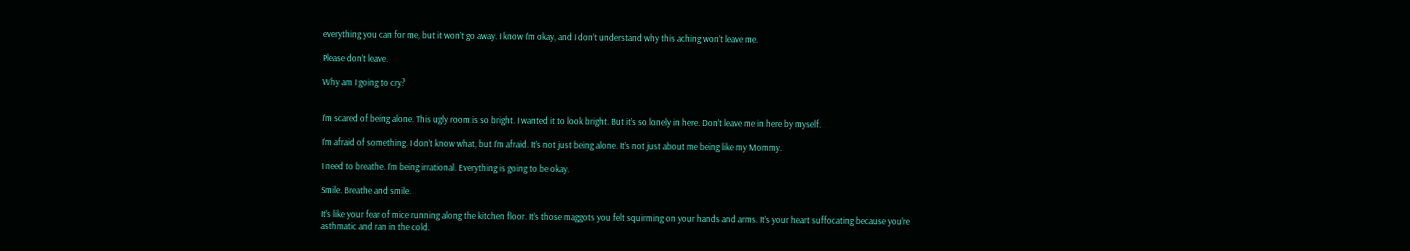everything you can for me, but it won’t go away. I know I’m okay, and I don’t understand why this aching won’t leave me.

Please don’t leave.

Why am I going to cry?


I’m scared of being alone. This ugly room is so bright. I wanted it to look bright. But it’s so lonely in here. Don’t leave me in here by myself.

I’m afraid of something. I don’t know what, but I’m afraid. It’s not just being alone. It’s not just about me being like my Mommy.

I need to breathe. I’m being irrational. Everything is going to be okay.

Smile. Breathe and smile.

It’s like your fear of mice running along the kitchen floor. It’s those maggots you felt squirming on your hands and arms. It’s your heart suffocating because you’re asthmatic and ran in the cold.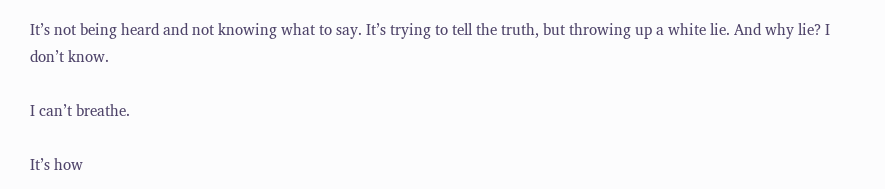It’s not being heard and not knowing what to say. It’s trying to tell the truth, but throwing up a white lie. And why lie? I don’t know.

I can’t breathe.

It’s how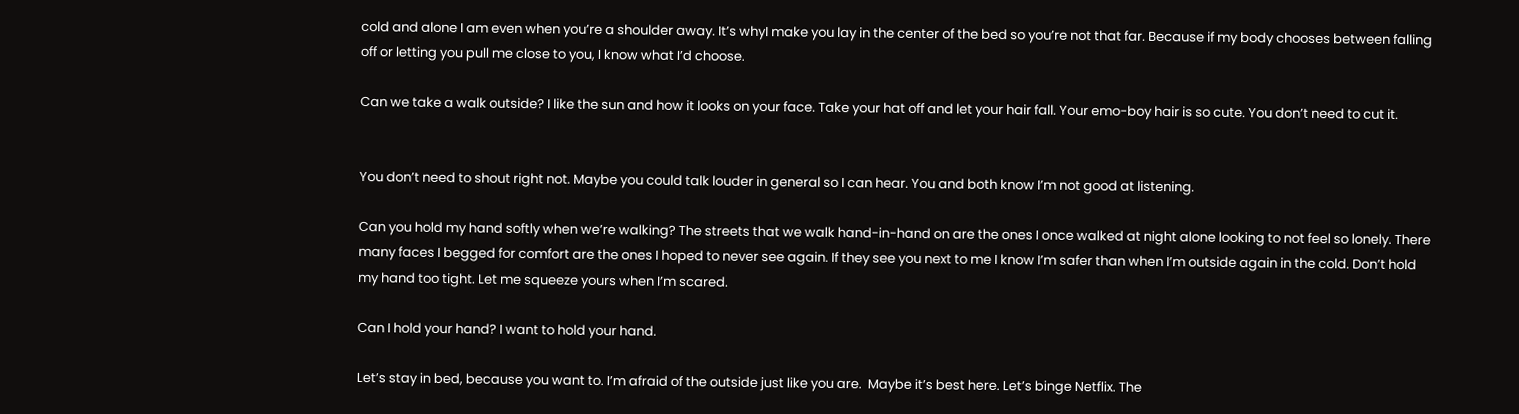cold and alone I am even when you’re a shoulder away. It’s whyI make you lay in the center of the bed so you’re not that far. Because if my body chooses between falling off or letting you pull me close to you, I know what I’d choose.

Can we take a walk outside? I like the sun and how it looks on your face. Take your hat off and let your hair fall. Your emo-boy hair is so cute. You don’t need to cut it.


You don’t need to shout right not. Maybe you could talk louder in general so I can hear. You and both know I’m not good at listening.

Can you hold my hand softly when we’re walking? The streets that we walk hand-in-hand on are the ones I once walked at night alone looking to not feel so lonely. There many faces I begged for comfort are the ones I hoped to never see again. If they see you next to me I know I’m safer than when I’m outside again in the cold. Don’t hold my hand too tight. Let me squeeze yours when I’m scared.

Can I hold your hand? I want to hold your hand.

Let’s stay in bed, because you want to. I’m afraid of the outside just like you are.  Maybe it’s best here. Let’s binge Netflix. The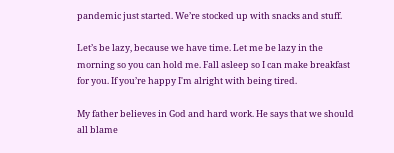pandemic just started. We’re stocked up with snacks and stuff.

Let’s be lazy, because we have time. Let me be lazy in the morning so you can hold me. Fall asleep so I can make breakfast for you. If you’re happy I'm alright with being tired.

My father believes in God and hard work. He says that we should all blame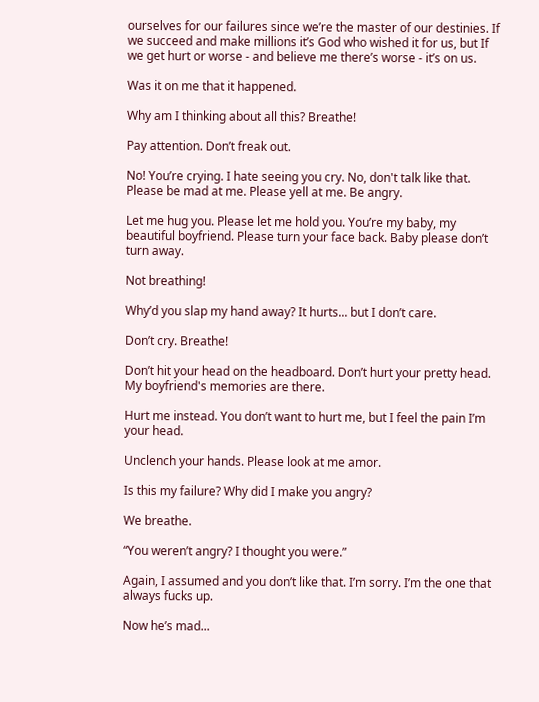ourselves for our failures since we’re the master of our destinies. If we succeed and make millions it’s God who wished it for us, but If we get hurt or worse - and believe me there’s worse - it’s on us.

Was it on me that it happened.

Why am I thinking about all this? Breathe!

Pay attention. Don’t freak out.

No! You’re crying. I hate seeing you cry. No, don't talk like that. Please be mad at me. Please yell at me. Be angry.

Let me hug you. Please let me hold you. You’re my baby, my beautiful boyfriend. Please turn your face back. Baby please don’t turn away.

Not breathing!

Why’d you slap my hand away? It hurts... but I don’t care.

Don’t cry. Breathe!

Don’t hit your head on the headboard. Don’t hurt your pretty head. My boyfriend's memories are there.

Hurt me instead. You don’t want to hurt me, but I feel the pain I’m your head.

Unclench your hands. Please look at me amor.

Is this my failure? Why did I make you angry?

We breathe.

“You weren’t angry? I thought you were.”

Again, I assumed and you don’t like that. I’m sorry. I’m the one that always fucks up.

Now he’s mad...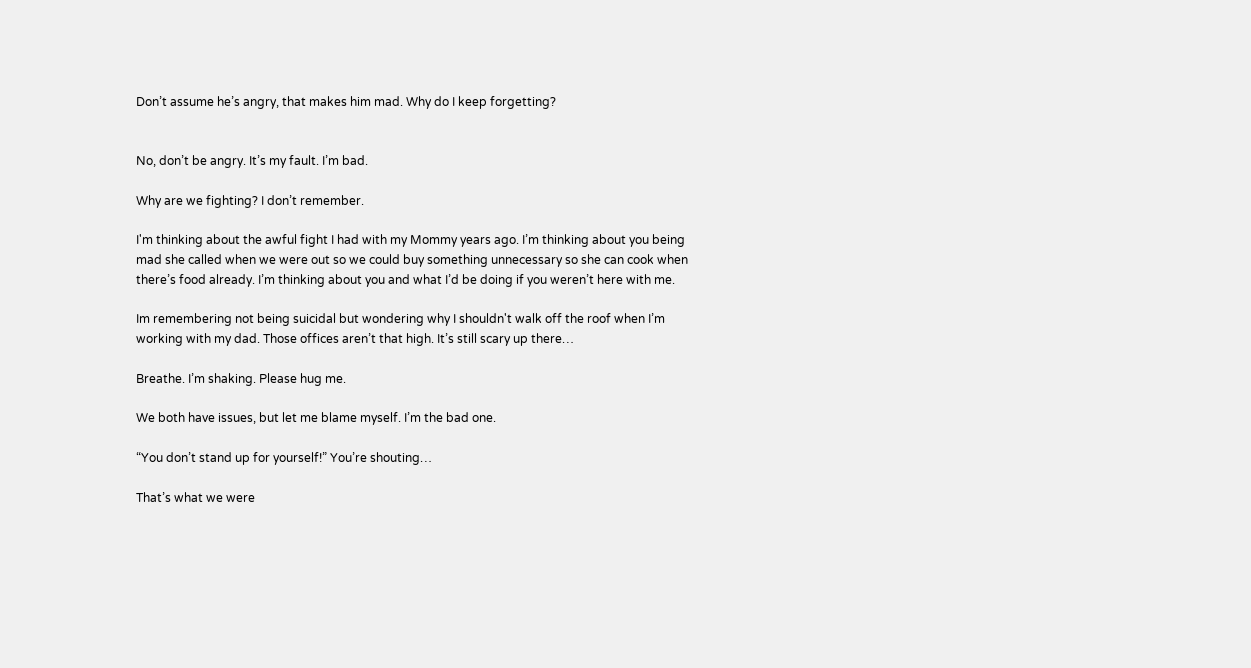Don’t assume he’s angry, that makes him mad. Why do I keep forgetting?


No, don’t be angry. It’s my fault. I’m bad.

Why are we fighting? I don’t remember.

I'm thinking about the awful fight I had with my Mommy years ago. I’m thinking about you being mad she called when we were out so we could buy something unnecessary so she can cook when there’s food already. I’m thinking about you and what I’d be doing if you weren’t here with me.

Im remembering not being suicidal but wondering why I shouldn't walk off the roof when I’m working with my dad. Those offices aren’t that high. It’s still scary up there…

Breathe. I’m shaking. Please hug me.

We both have issues, but let me blame myself. I’m the bad one.

“You don’t stand up for yourself!” You’re shouting…

That’s what we were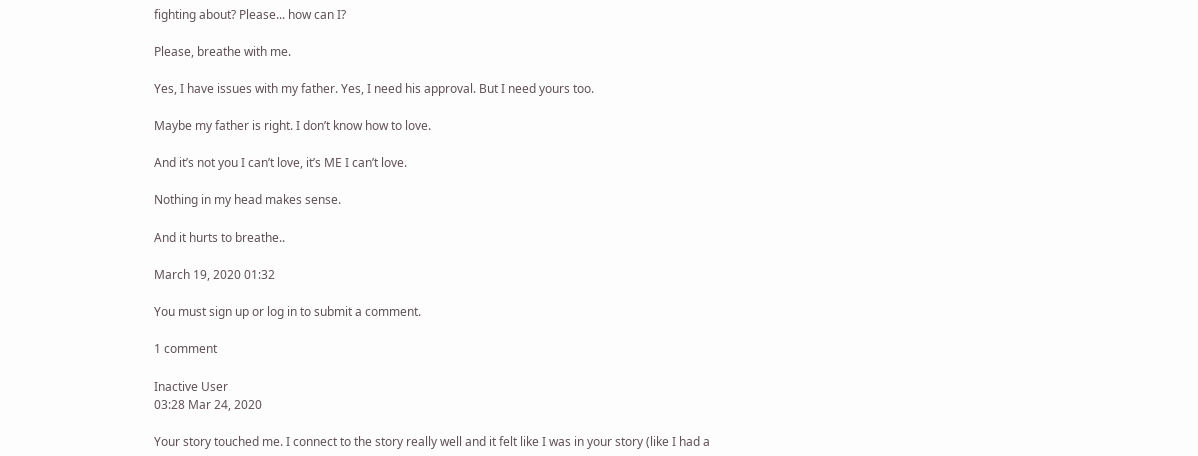fighting about? Please... how can I?

Please, breathe with me.

Yes, I have issues with my father. Yes, I need his approval. But I need yours too.

Maybe my father is right. I don’t know how to love.

And it’s not you I can’t love, it’s ME I can’t love.

Nothing in my head makes sense.

And it hurts to breathe..

March 19, 2020 01:32

You must sign up or log in to submit a comment.

1 comment

Inactive User
03:28 Mar 24, 2020

Your story touched me. I connect to the story really well and it felt like I was in your story (like I had a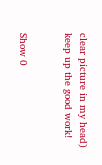clear picture in my head) keep up the good work!


Show 0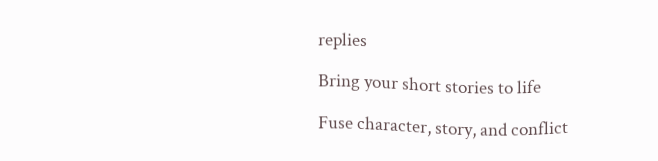replies

Bring your short stories to life

Fuse character, story, and conflict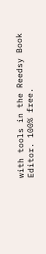with tools in the Reedsy Book Editor. 100% free.